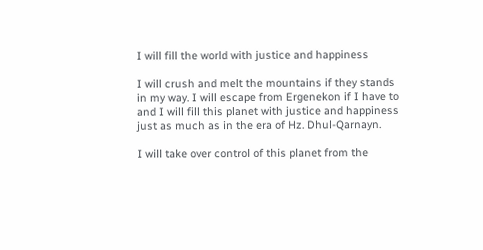I will fill the world with justice and happiness

I will crush and melt the mountains if they stands in my way. I will escape from Ergenekon if I have to and I will fill this planet with justice and happiness just as much as in the era of Hz. Dhul-Qarnayn.

I will take over control of this planet from the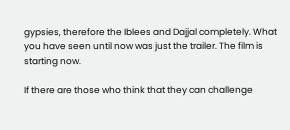gypsies, therefore the Iblees and Dajjal completely. What you have seen until now was just the trailer. The film is starting now.

If there are those who think that they can challenge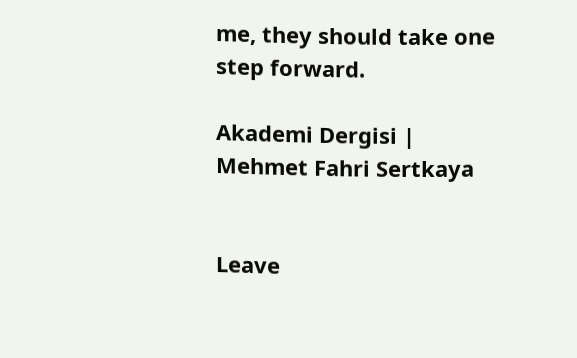me, they should take one step forward.

Akademi Dergisi | Mehmet Fahri Sertkaya


Leave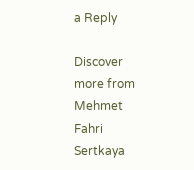a Reply

Discover more from Mehmet Fahri Sertkaya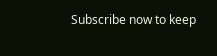Subscribe now to keep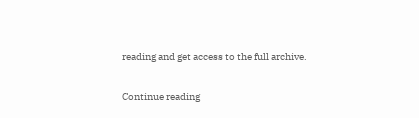reading and get access to the full archive.

Continue reading